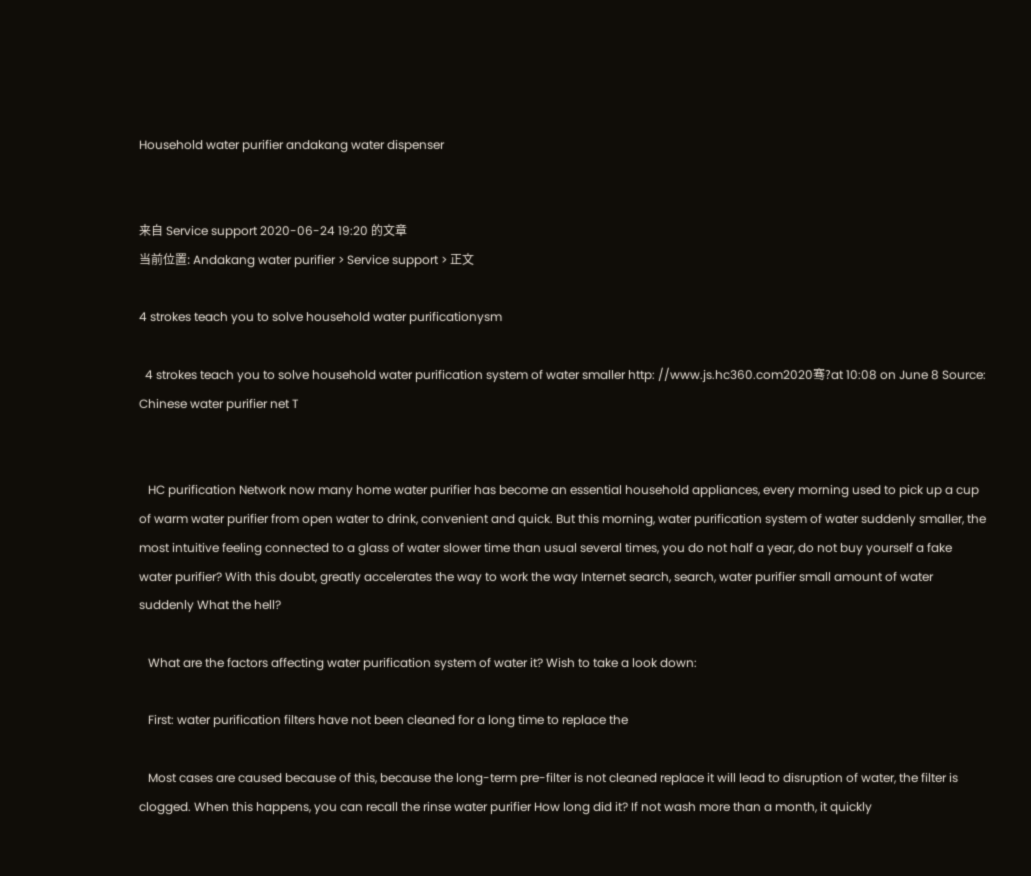Household water purifier andakang water dispenser


来自 Service support 2020-06-24 19:20 的文章
当前位置: Andakang water purifier > Service support > 正文

4 strokes teach you to solve household water purificationysm

  4 strokes teach you to solve household water purification system of water smaller http: //www.js.hc360.com2020骞?at 10:08 on June 8 Source: Chinese water purifier net T


   HC purification Network now many home water purifier has become an essential household appliances, every morning used to pick up a cup of warm water purifier from open water to drink, convenient and quick. But this morning, water purification system of water suddenly smaller, the most intuitive feeling connected to a glass of water slower time than usual several times, you do not half a year, do not buy yourself a fake water purifier? With this doubt, greatly accelerates the way to work the way Internet search, search, water purifier small amount of water suddenly What the hell?

   What are the factors affecting water purification system of water it? Wish to take a look down:

   First: water purification filters have not been cleaned for a long time to replace the

   Most cases are caused because of this, because the long-term pre-filter is not cleaned replace it will lead to disruption of water, the filter is clogged. When this happens, you can recall the rinse water purifier How long did it? If not wash more than a month, it quickly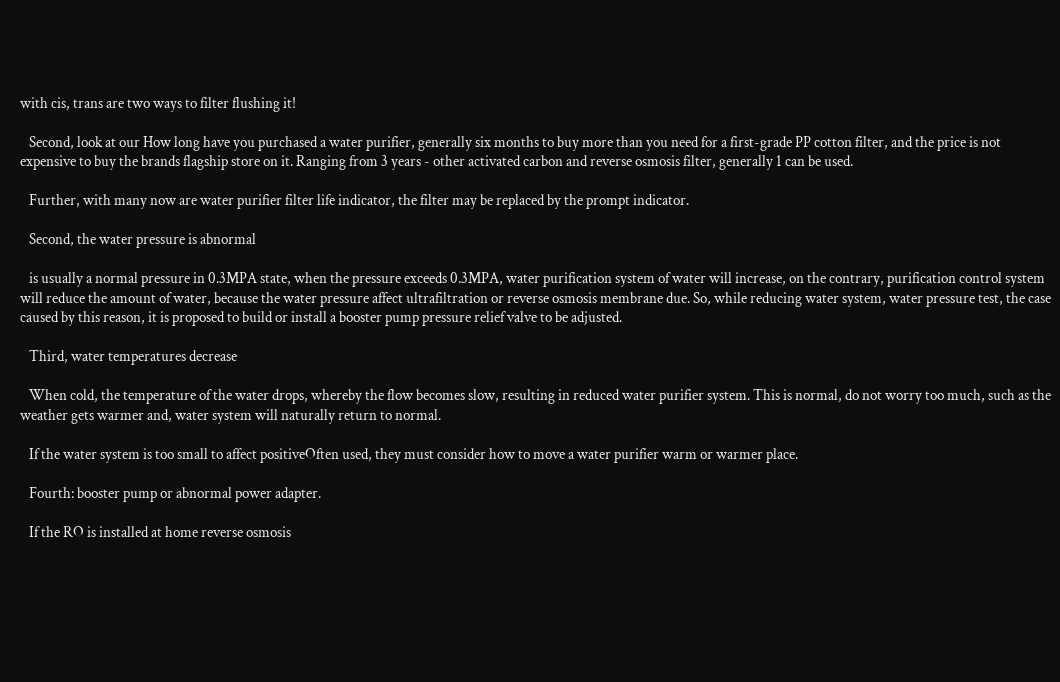with cis, trans are two ways to filter flushing it!

   Second, look at our How long have you purchased a water purifier, generally six months to buy more than you need for a first-grade PP cotton filter, and the price is not expensive to buy the brands flagship store on it. Ranging from 3 years - other activated carbon and reverse osmosis filter, generally 1 can be used.

   Further, with many now are water purifier filter life indicator, the filter may be replaced by the prompt indicator.

   Second, the water pressure is abnormal

   is usually a normal pressure in 0.3MPA state, when the pressure exceeds 0.3MPA, water purification system of water will increase, on the contrary, purification control system will reduce the amount of water, because the water pressure affect ultrafiltration or reverse osmosis membrane due. So, while reducing water system, water pressure test, the case caused by this reason, it is proposed to build or install a booster pump pressure relief valve to be adjusted.

   Third, water temperatures decrease

   When cold, the temperature of the water drops, whereby the flow becomes slow, resulting in reduced water purifier system. This is normal, do not worry too much, such as the weather gets warmer and, water system will naturally return to normal.

   If the water system is too small to affect positiveOften used, they must consider how to move a water purifier warm or warmer place.

   Fourth: booster pump or abnormal power adapter.

   If the RO is installed at home reverse osmosis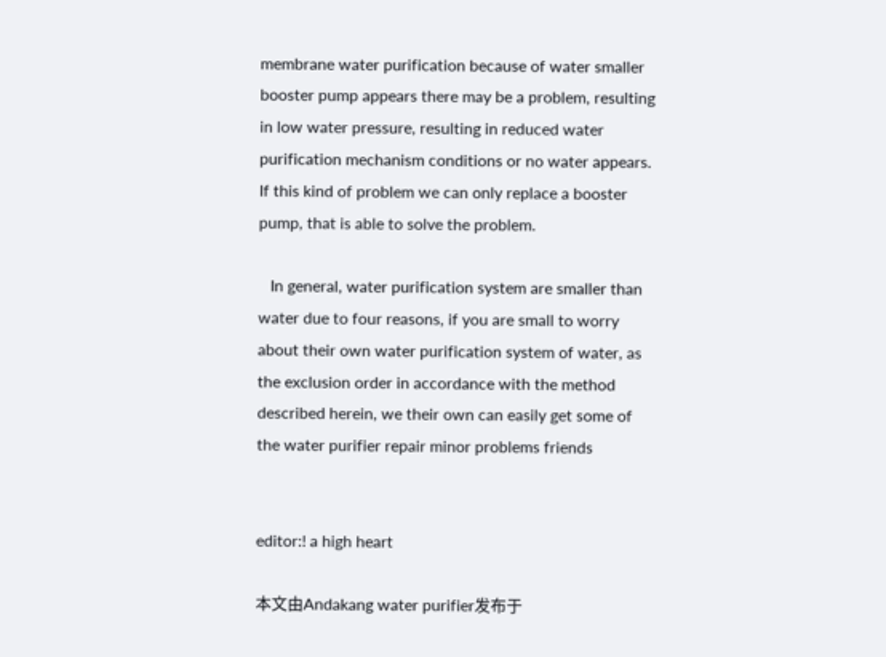membrane water purification because of water smaller booster pump appears there may be a problem, resulting in low water pressure, resulting in reduced water purification mechanism conditions or no water appears. If this kind of problem we can only replace a booster pump, that is able to solve the problem.

   In general, water purification system are smaller than water due to four reasons, if you are small to worry about their own water purification system of water, as the exclusion order in accordance with the method described herein, we their own can easily get some of the water purifier repair minor problems friends


editor:! a high heart

本文由Andakang water purifier发布于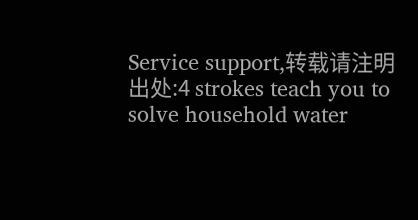Service support,转载请注明出处:4 strokes teach you to solve household water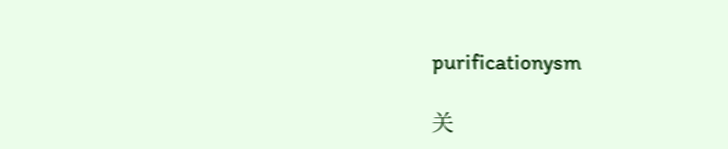purificationysm

关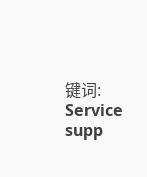键词: Service supp